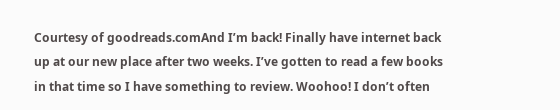Courtesy of goodreads.comAnd I’m back! Finally have internet back up at our new place after two weeks. I’ve gotten to read a few books in that time so I have something to review. Woohoo! I don’t often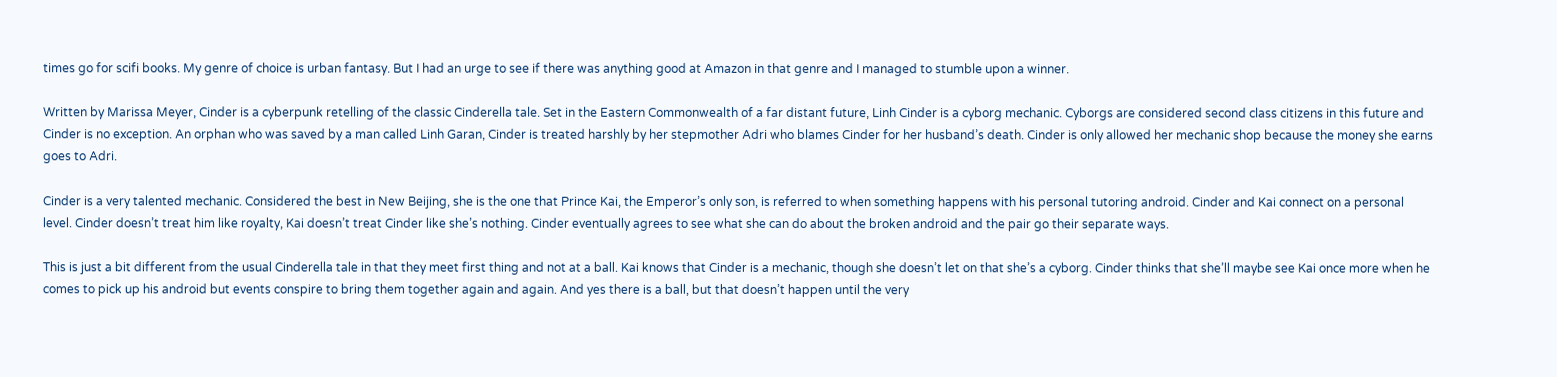times go for scifi books. My genre of choice is urban fantasy. But I had an urge to see if there was anything good at Amazon in that genre and I managed to stumble upon a winner.

Written by Marissa Meyer, Cinder is a cyberpunk retelling of the classic Cinderella tale. Set in the Eastern Commonwealth of a far distant future, Linh Cinder is a cyborg mechanic. Cyborgs are considered second class citizens in this future and Cinder is no exception. An orphan who was saved by a man called Linh Garan, Cinder is treated harshly by her stepmother Adri who blames Cinder for her husband’s death. Cinder is only allowed her mechanic shop because the money she earns goes to Adri.

Cinder is a very talented mechanic. Considered the best in New Beijing, she is the one that Prince Kai, the Emperor’s only son, is referred to when something happens with his personal tutoring android. Cinder and Kai connect on a personal level. Cinder doesn’t treat him like royalty, Kai doesn’t treat Cinder like she’s nothing. Cinder eventually agrees to see what she can do about the broken android and the pair go their separate ways.

This is just a bit different from the usual Cinderella tale in that they meet first thing and not at a ball. Kai knows that Cinder is a mechanic, though she doesn’t let on that she’s a cyborg. Cinder thinks that she’ll maybe see Kai once more when he comes to pick up his android but events conspire to bring them together again and again. And yes there is a ball, but that doesn’t happen until the very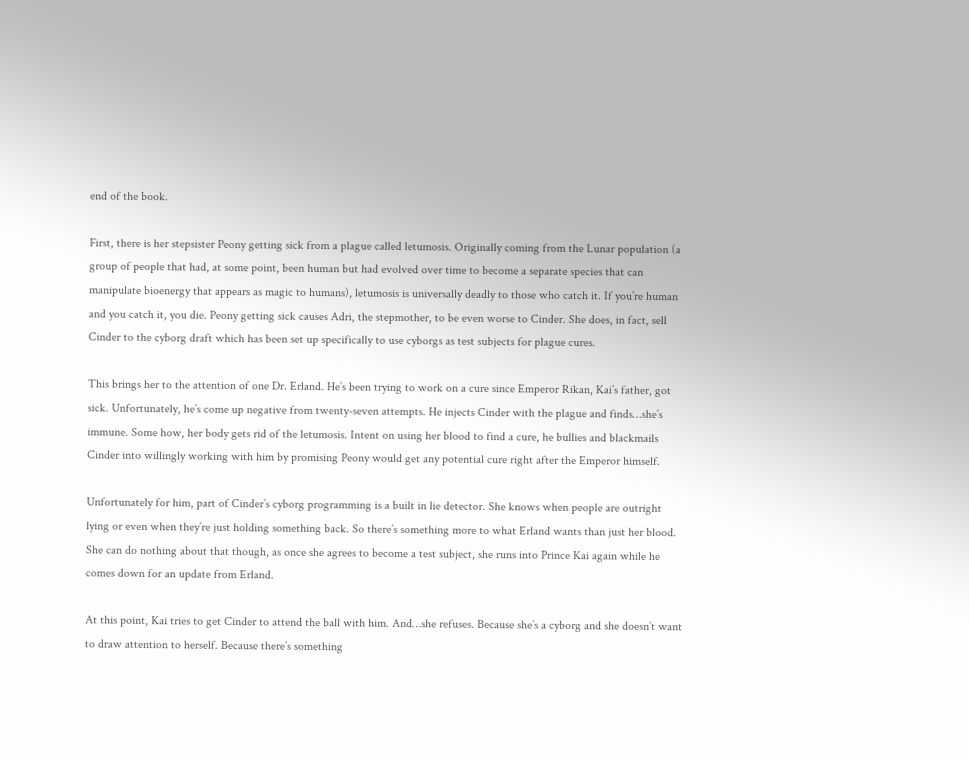end of the book.

First, there is her stepsister Peony getting sick from a plague called letumosis. Originally coming from the Lunar population (a group of people that had, at some point, been human but had evolved over time to become a separate species that can manipulate bioenergy that appears as magic to humans), letumosis is universally deadly to those who catch it. If you’re human and you catch it, you die. Peony getting sick causes Adri, the stepmother, to be even worse to Cinder. She does, in fact, sell Cinder to the cyborg draft which has been set up specifically to use cyborgs as test subjects for plague cures.

This brings her to the attention of one Dr. Erland. He’s been trying to work on a cure since Emperor Rikan, Kai’s father, got sick. Unfortunately, he’s come up negative from twenty-seven attempts. He injects Cinder with the plague and finds…she’s immune. Some how, her body gets rid of the letumosis. Intent on using her blood to find a cure, he bullies and blackmails Cinder into willingly working with him by promising Peony would get any potential cure right after the Emperor himself.

Unfortunately for him, part of Cinder’s cyborg programming is a built in lie detector. She knows when people are outright lying or even when they’re just holding something back. So there’s something more to what Erland wants than just her blood. She can do nothing about that though, as once she agrees to become a test subject, she runs into Prince Kai again while he comes down for an update from Erland.

At this point, Kai tries to get Cinder to attend the ball with him. And…she refuses. Because she’s a cyborg and she doesn’t want to draw attention to herself. Because there’s something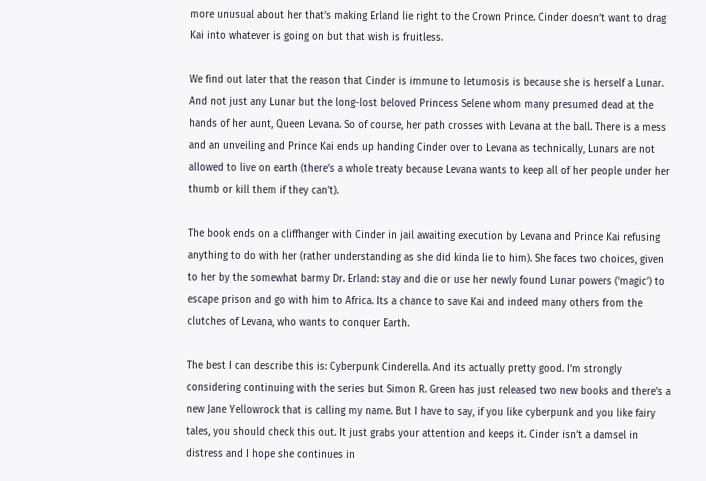more unusual about her that’s making Erland lie right to the Crown Prince. Cinder doesn’t want to drag Kai into whatever is going on but that wish is fruitless.

We find out later that the reason that Cinder is immune to letumosis is because she is herself a Lunar. And not just any Lunar but the long-lost beloved Princess Selene whom many presumed dead at the hands of her aunt, Queen Levana. So of course, her path crosses with Levana at the ball. There is a mess and an unveiling and Prince Kai ends up handing Cinder over to Levana as technically, Lunars are not allowed to live on earth (there’s a whole treaty because Levana wants to keep all of her people under her thumb or kill them if they can’t).

The book ends on a cliffhanger with Cinder in jail awaiting execution by Levana and Prince Kai refusing anything to do with her (rather understanding as she did kinda lie to him). She faces two choices, given to her by the somewhat barmy Dr. Erland: stay and die or use her newly found Lunar powers (‘magic’) to escape prison and go with him to Africa. Its a chance to save Kai and indeed many others from the clutches of Levana, who wants to conquer Earth.

The best I can describe this is: Cyberpunk Cinderella. And its actually pretty good. I’m strongly considering continuing with the series but Simon R. Green has just released two new books and there’s a new Jane Yellowrock that is calling my name. But I have to say, if you like cyberpunk and you like fairy tales, you should check this out. It just grabs your attention and keeps it. Cinder isn’t a damsel in distress and I hope she continues in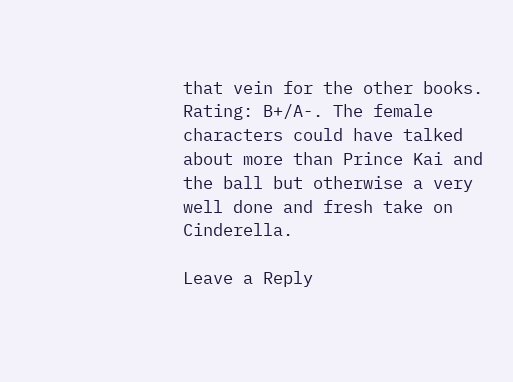that vein for the other books. Rating: B+/A-. The female characters could have talked about more than Prince Kai and the ball but otherwise a very well done and fresh take on Cinderella.

Leave a Reply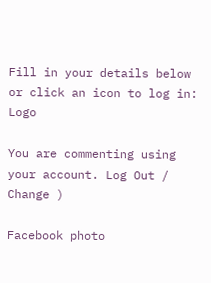Fill in your details below or click an icon to log in: Logo

You are commenting using your account. Log Out /  Change )

Facebook photo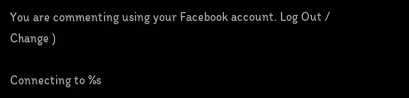You are commenting using your Facebook account. Log Out /  Change )

Connecting to %s